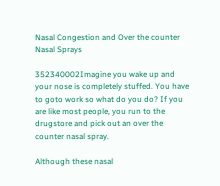Nasal Congestion and Over the counter Nasal Sprays

352340002Imagine you wake up and your nose is completely stuffed. You have to goto work so what do you do? If you are like most people, you run to the drugstore and pick out an over the counter nasal spray.

Although these nasal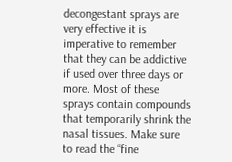decongestant sprays are very effective it is imperative to remember that they can be addictive if used over three days or more. Most of these sprays contain compounds that temporarily shrink the nasal tissues. Make sure to read the “fine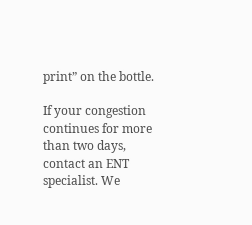print” on the bottle.

If your congestion continues for more than two days, contact an ENT specialist. We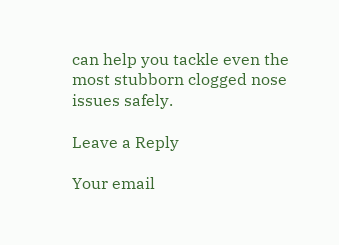can help you tackle even the most stubborn clogged nose issues safely.

Leave a Reply

Your email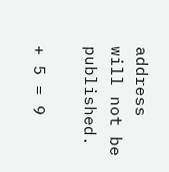address will not be published.

+ 5 = 9